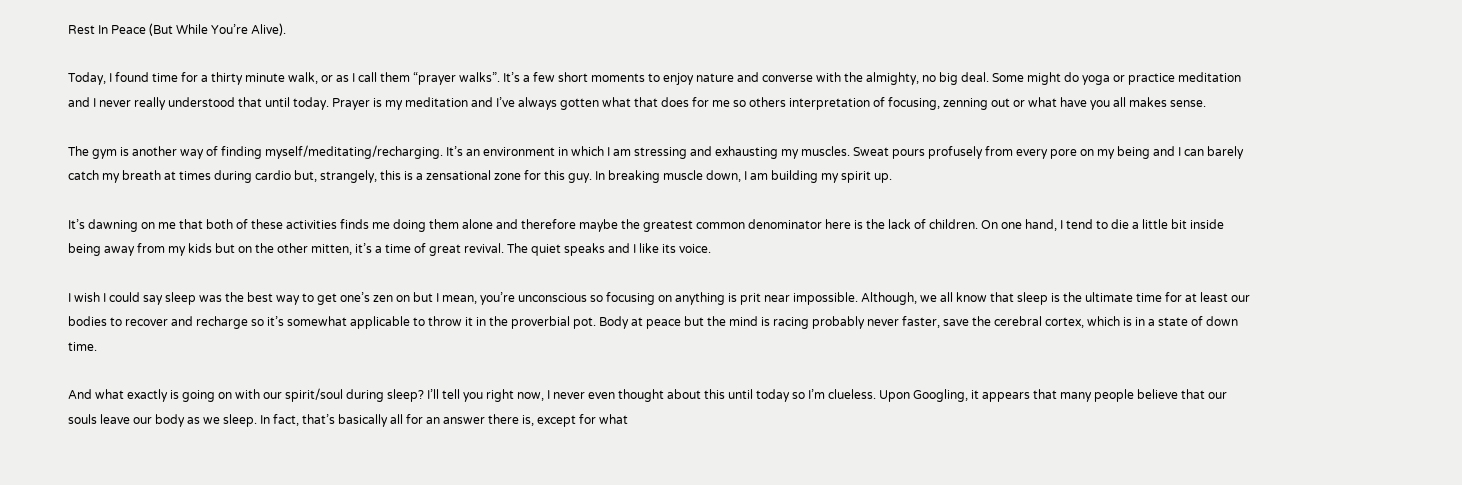Rest In Peace (But While You’re Alive).

Today, I found time for a thirty minute walk, or as I call them “prayer walks”. It’s a few short moments to enjoy nature and converse with the almighty, no big deal. Some might do yoga or practice meditation and I never really understood that until today. Prayer is my meditation and I’ve always gotten what that does for me so others interpretation of focusing, zenning out or what have you all makes sense.

The gym is another way of finding myself/meditating/recharging. It’s an environment in which I am stressing and exhausting my muscles. Sweat pours profusely from every pore on my being and I can barely catch my breath at times during cardio but, strangely, this is a zensational zone for this guy. In breaking muscle down, I am building my spirit up.

It’s dawning on me that both of these activities finds me doing them alone and therefore maybe the greatest common denominator here is the lack of children. On one hand, I tend to die a little bit inside being away from my kids but on the other mitten, it’s a time of great revival. The quiet speaks and I like its voice.

I wish I could say sleep was the best way to get one’s zen on but I mean, you’re unconscious so focusing on anything is prit near impossible. Although, we all know that sleep is the ultimate time for at least our bodies to recover and recharge so it’s somewhat applicable to throw it in the proverbial pot. Body at peace but the mind is racing probably never faster, save the cerebral cortex, which is in a state of down time.

And what exactly is going on with our spirit/soul during sleep? I’ll tell you right now, I never even thought about this until today so I’m clueless. Upon Googling, it appears that many people believe that our souls leave our body as we sleep. In fact, that’s basically all for an answer there is, except for what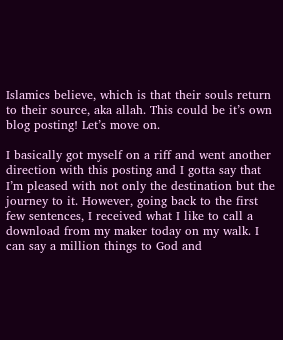Islamics believe, which is that their souls return to their source, aka allah. This could be it’s own blog posting! Let’s move on.

I basically got myself on a riff and went another direction with this posting and I gotta say that I’m pleased with not only the destination but the journey to it. However, going back to the first few sentences, I received what I like to call a download from my maker today on my walk. I can say a million things to God and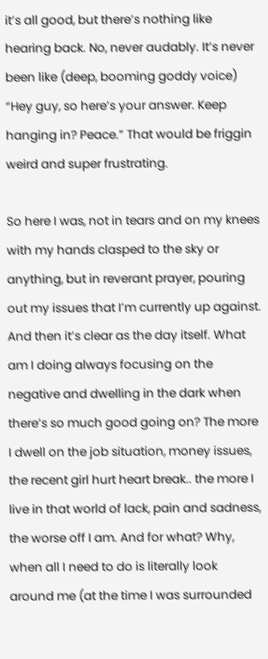it’s all good, but there’s nothing like hearing back. No, never audably. It’s never been like (deep, booming goddy voice) “Hey guy, so here’s your answer. Keep hanging in? Peace.” That would be friggin weird and super frustrating.

So here I was, not in tears and on my knees with my hands clasped to the sky or anything, but in reverant prayer, pouring out my issues that I’m currently up against. And then it’s clear as the day itself. What am I doing always focusing on the negative and dwelling in the dark when there’s so much good going on? The more I dwell on the job situation, money issues, the recent girl hurt heart break.. the more I live in that world of lack, pain and sadness, the worse off I am. And for what? Why, when all I need to do is literally look around me (at the time I was surrounded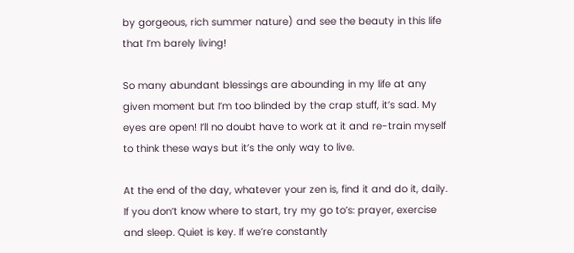by gorgeous, rich summer nature) and see the beauty in this life that I’m barely living!

So many abundant blessings are abounding in my life at any given moment but I’m too blinded by the crap stuff, it’s sad. My eyes are open! I’ll no doubt have to work at it and re-train myself to think these ways but it’s the only way to live.

At the end of the day, whatever your zen is, find it and do it, daily. If you don’t know where to start, try my go to’s: prayer, exercise and sleep. Quiet is key. If we’re constantly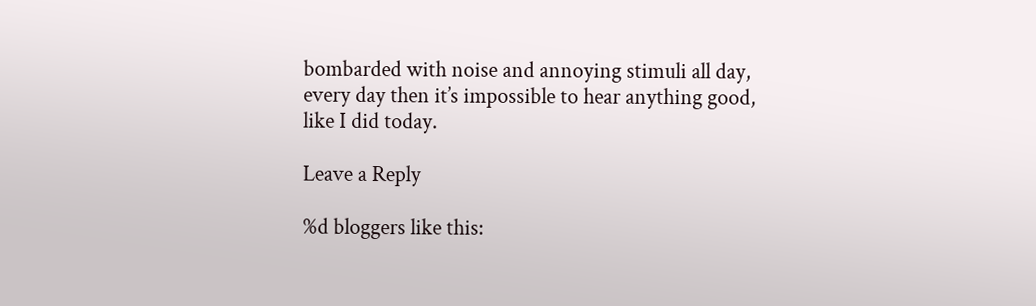bombarded with noise and annoying stimuli all day, every day then it’s impossible to hear anything good, like I did today.

Leave a Reply

%d bloggers like this: